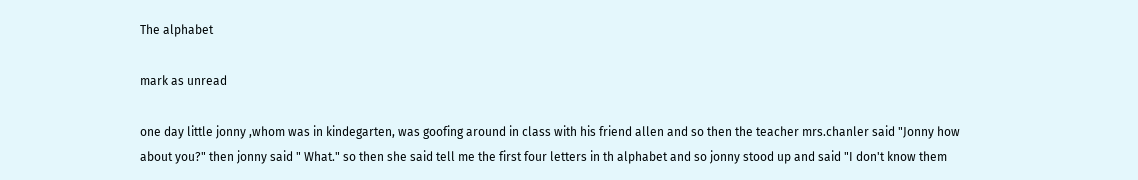The alphabet

mark as unread

one day little jonny ,whom was in kindegarten, was goofing around in class with his friend allen and so then the teacher mrs.chanler said "Jonny how about you?" then jonny said " What." so then she said tell me the first four letters in th alphabet and so jonny stood up and said "I don't know them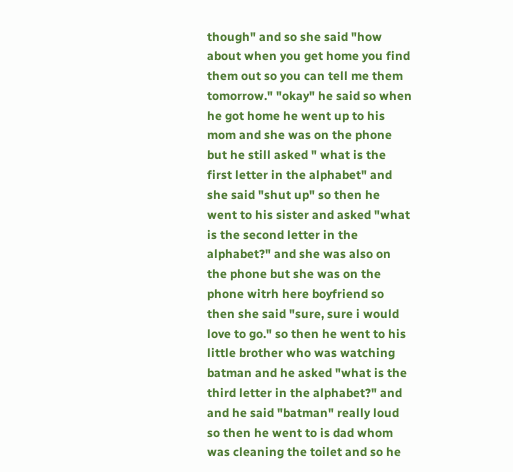though" and so she said "how about when you get home you find them out so you can tell me them tomorrow." "okay" he said so when he got home he went up to his mom and she was on the phone but he still asked " what is the first letter in the alphabet" and she said "shut up" so then he went to his sister and asked "what is the second letter in the alphabet?" and she was also on the phone but she was on the phone witrh here boyfriend so then she said "sure, sure i would love to go." so then he went to his little brother who was watching batman and he asked "what is the third letter in the alphabet?" and and he said "batman" really loud so then he went to is dad whom was cleaning the toilet and so he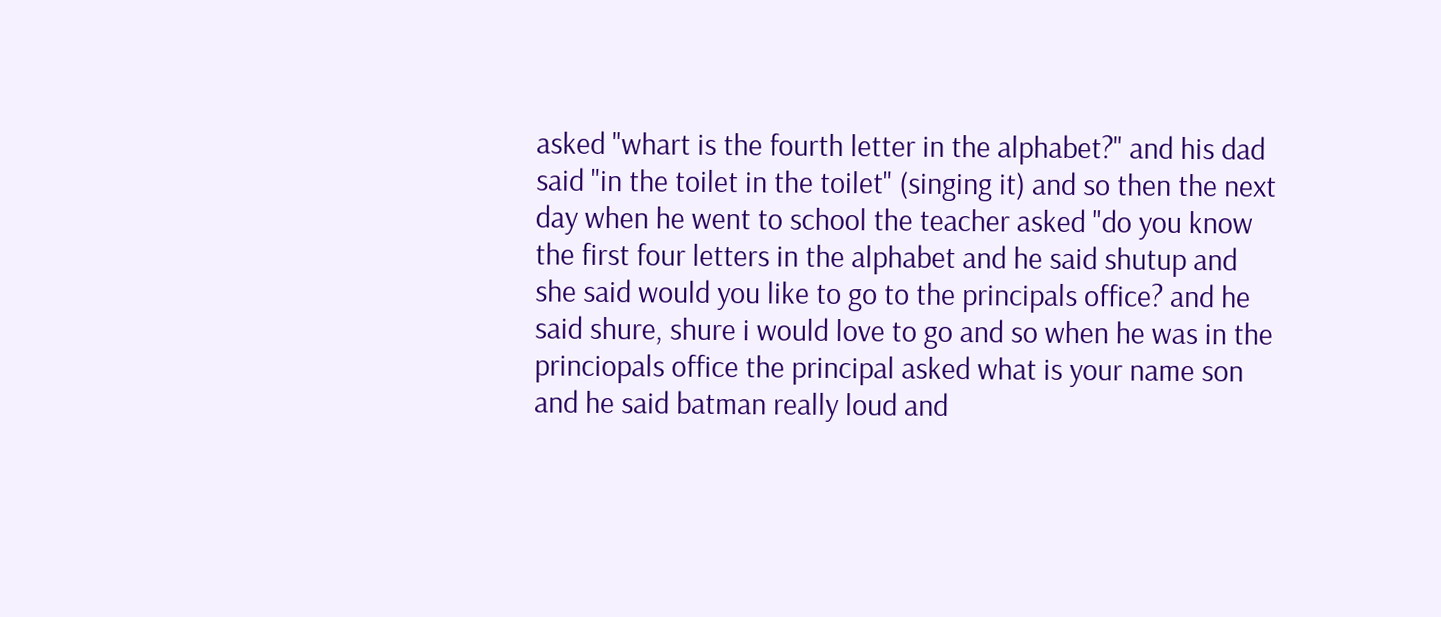asked "whart is the fourth letter in the alphabet?" and his dad said "in the toilet in the toilet" (singing it) and so then the next day when he went to school the teacher asked "do you know the first four letters in the alphabet and he said shutup and she said would you like to go to the principals office? and he said shure, shure i would love to go and so when he was in the princiopals office the principal asked what is your name son and he said batman really loud and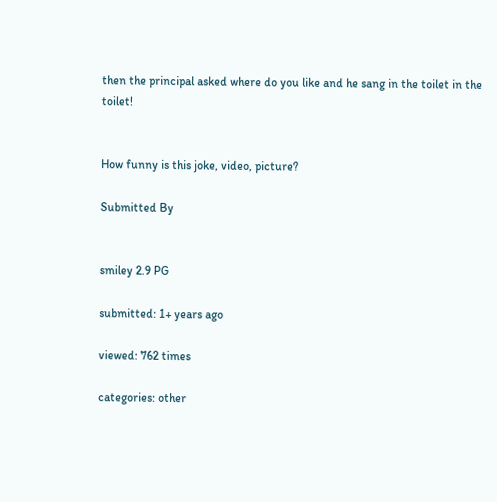then the principal asked where do you like and he sang in the toilet in the toilet!


How funny is this joke, video, picture?

Submitted By


smiley 2.9 PG

submitted: 1+ years ago

viewed: 762 times

categories: other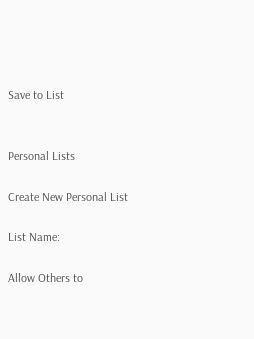Save to List


Personal Lists

Create New Personal List

List Name:

Allow Others to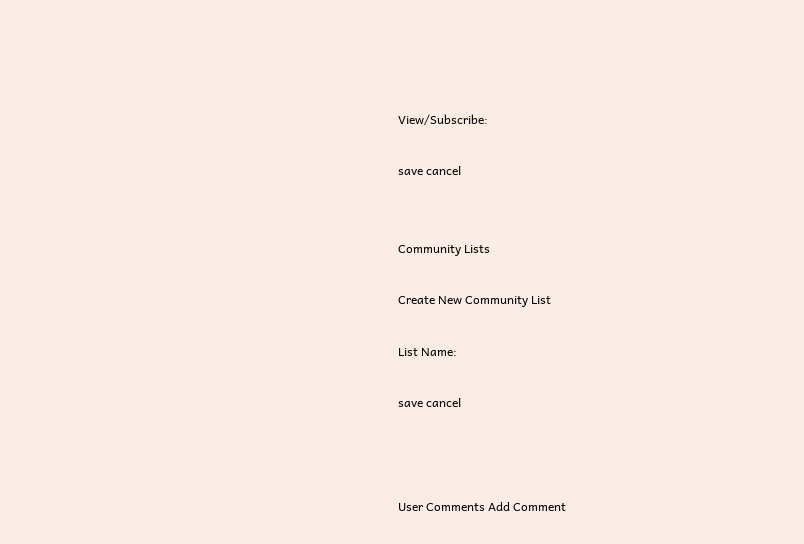View/Subscribe:

save cancel


Community Lists

Create New Community List

List Name:

save cancel



User Comments Add Comment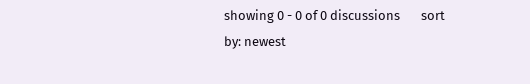showing 0 - 0 of 0 discussions       sort by: newest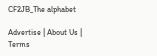CF2JB_The alphabet

Advertise | About Us | Terms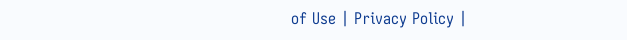of Use | Privacy Policy |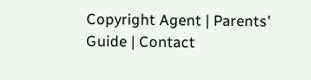Copyright Agent | Parents' Guide | Contact